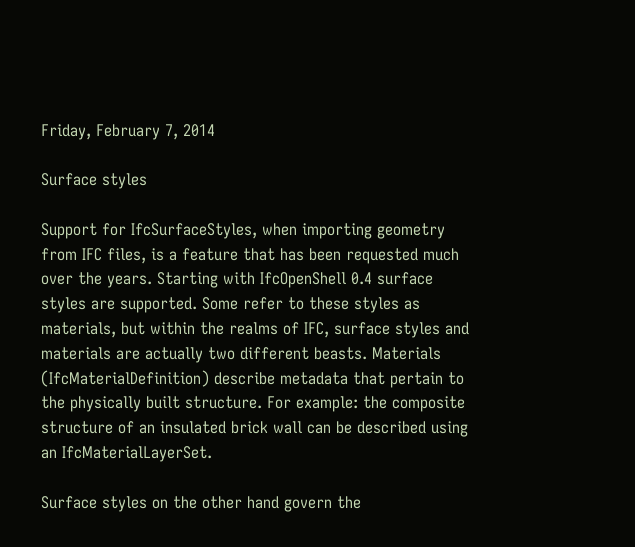Friday, February 7, 2014

Surface styles

Support for IfcSurfaceStyles, when importing geometry from IFC files, is a feature that has been requested much over the years. Starting with IfcOpenShell 0.4 surface styles are supported. Some refer to these styles as materials, but within the realms of IFC, surface styles and materials are actually two different beasts. Materials (IfcMaterialDefinition) describe metadata that pertain to the physically built structure. For example: the composite structure of an insulated brick wall can be described using an IfcMaterialLayerSet.

Surface styles on the other hand govern the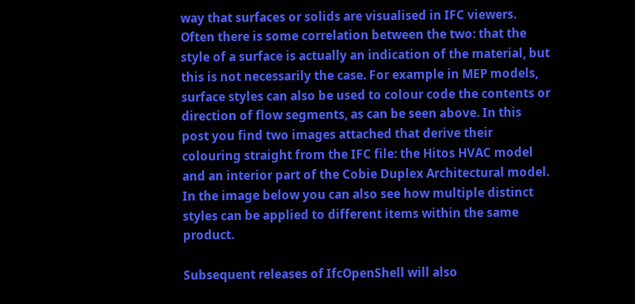way that surfaces or solids are visualised in IFC viewers. Often there is some correlation between the two: that the style of a surface is actually an indication of the material, but this is not necessarily the case. For example in MEP models, surface styles can also be used to colour code the contents or direction of flow segments, as can be seen above. In this post you find two images attached that derive their colouring straight from the IFC file: the Hitos HVAC model and an interior part of the Cobie Duplex Architectural model. In the image below you can also see how multiple distinct styles can be applied to different items within the same product.

Subsequent releases of IfcOpenShell will also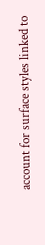account for surface styles linked to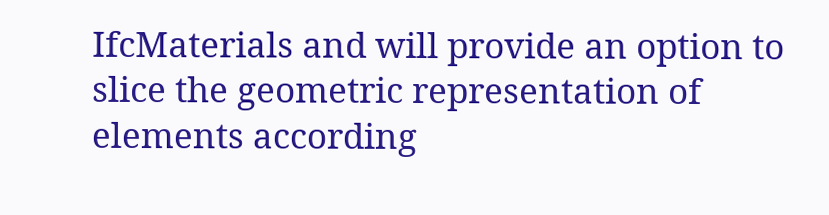IfcMaterials and will provide an option to slice the geometric representation of elements according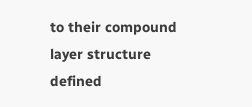to their compound layer structure defined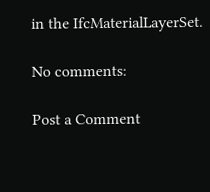in the IfcMaterialLayerSet.

No comments:

Post a Comment